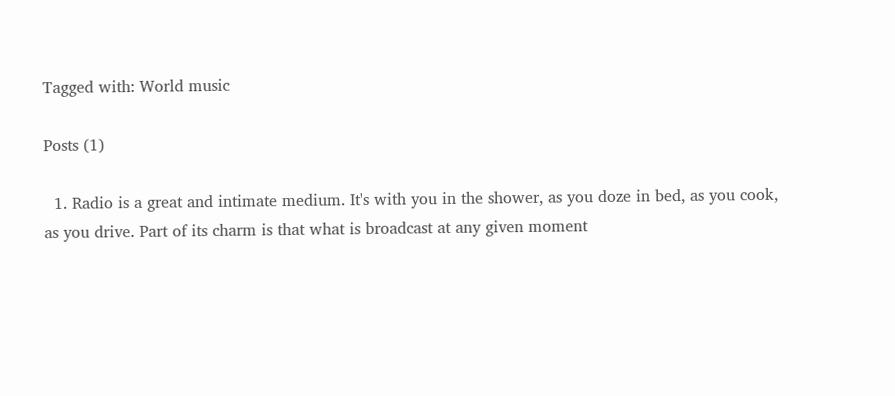Tagged with: World music

Posts (1)

  1. Radio is a great and intimate medium. It's with you in the shower, as you doze in bed, as you cook, as you drive. Part of its charm is that what is broadcast at any given moment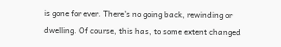is gone for ever. There's no going back, rewinding or dwelling. Of course, this has, to some extent changed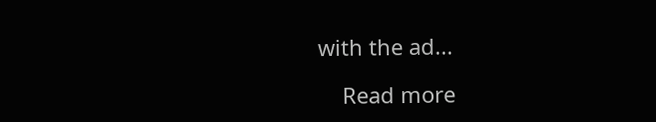with the ad...

    Read more